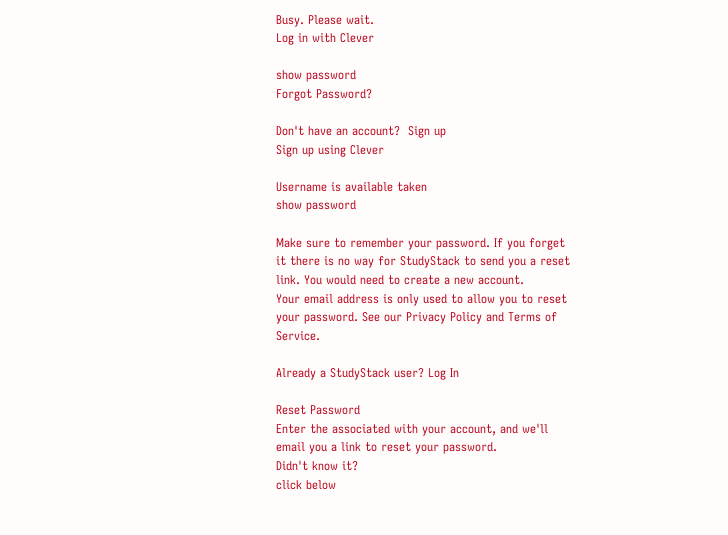Busy. Please wait.
Log in with Clever

show password
Forgot Password?

Don't have an account?  Sign up
Sign up using Clever

Username is available taken
show password

Make sure to remember your password. If you forget it there is no way for StudyStack to send you a reset link. You would need to create a new account.
Your email address is only used to allow you to reset your password. See our Privacy Policy and Terms of Service.

Already a StudyStack user? Log In

Reset Password
Enter the associated with your account, and we'll email you a link to reset your password.
Didn't know it?
click below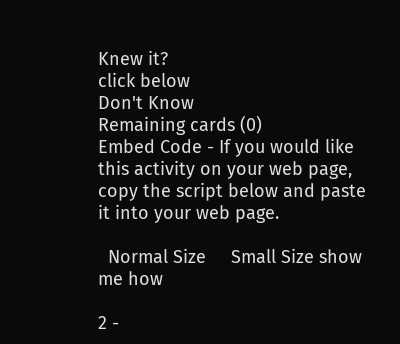Knew it?
click below
Don't Know
Remaining cards (0)
Embed Code - If you would like this activity on your web page, copy the script below and paste it into your web page.

  Normal Size     Small Size show me how

2 -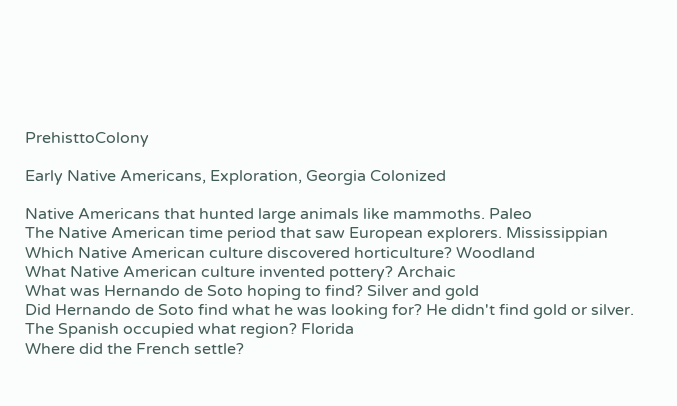PrehisttoColony

Early Native Americans, Exploration, Georgia Colonized

Native Americans that hunted large animals like mammoths. Paleo
The Native American time period that saw European explorers. Mississippian
Which Native American culture discovered horticulture? Woodland
What Native American culture invented pottery? Archaic
What was Hernando de Soto hoping to find? Silver and gold
Did Hernando de Soto find what he was looking for? He didn't find gold or silver.
The Spanish occupied what region? Florida
Where did the French settle?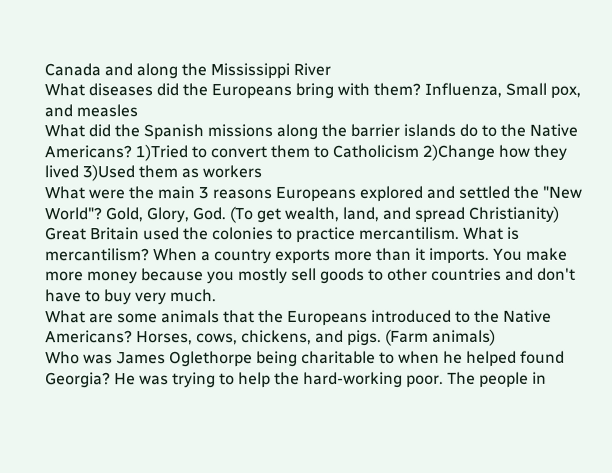Canada and along the Mississippi River
What diseases did the Europeans bring with them? Influenza, Small pox, and measles
What did the Spanish missions along the barrier islands do to the Native Americans? 1)Tried to convert them to Catholicism 2)Change how they lived 3)Used them as workers
What were the main 3 reasons Europeans explored and settled the "New World"? Gold, Glory, God. (To get wealth, land, and spread Christianity)
Great Britain used the colonies to practice mercantilism. What is mercantilism? When a country exports more than it imports. You make more money because you mostly sell goods to other countries and don't have to buy very much.
What are some animals that the Europeans introduced to the Native Americans? Horses, cows, chickens, and pigs. (Farm animals)
Who was James Oglethorpe being charitable to when he helped found Georgia? He was trying to help the hard-working poor. The people in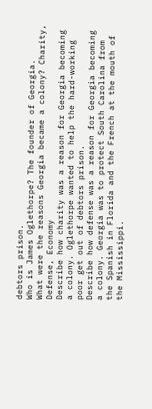debtors prison.
Who is James Oglethorpe? The founder of Georgia.
What were the reasons Georgia became a colony? Charity, Defense, Economy
Describe how charity was a reason for Georgia becoming a colony. Oglethorpe wanted to help the hard-working poor get out of debtors prison.
Describe how defense was a reason for Georgia becoming a colony. Georgia was to protect South Carolina from the Spanish in Florida and the French at the mouth of the Mississippi.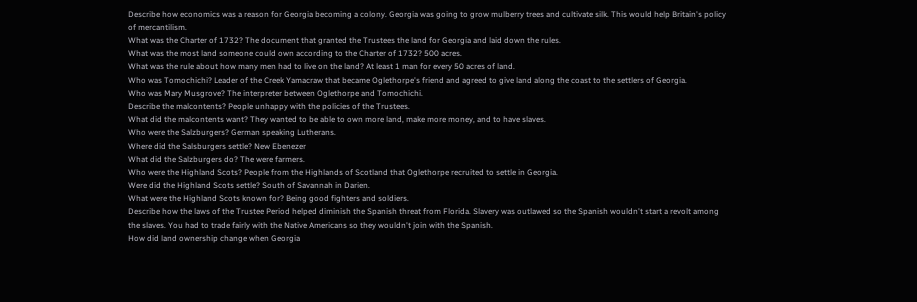Describe how economics was a reason for Georgia becoming a colony. Georgia was going to grow mulberry trees and cultivate silk. This would help Britain's policy of mercantilism.
What was the Charter of 1732? The document that granted the Trustees the land for Georgia and laid down the rules.
What was the most land someone could own according to the Charter of 1732? 500 acres.
What was the rule about how many men had to live on the land? At least 1 man for every 50 acres of land.
Who was Tomochichi? Leader of the Creek Yamacraw that became Oglethorpe's friend and agreed to give land along the coast to the settlers of Georgia.
Who was Mary Musgrove? The interpreter between Oglethorpe and Tomochichi.
Describe the malcontents? People unhappy with the policies of the Trustees.
What did the malcontents want? They wanted to be able to own more land, make more money, and to have slaves.
Who were the Salzburgers? German speaking Lutherans.
Where did the Salsburgers settle? New Ebenezer
What did the Salzburgers do? The were farmers.
Who were the Highland Scots? People from the Highlands of Scotland that Oglethorpe recruited to settle in Georgia.
Were did the Highland Scots settle? South of Savannah in Darien.
What were the Highland Scots known for? Being good fighters and soldiers.
Describe how the laws of the Trustee Period helped diminish the Spanish threat from Florida. Slavery was outlawed so the Spanish wouldn't start a revolt among the slaves. You had to trade fairly with the Native Americans so they wouldn't join with the Spanish.
How did land ownership change when Georgia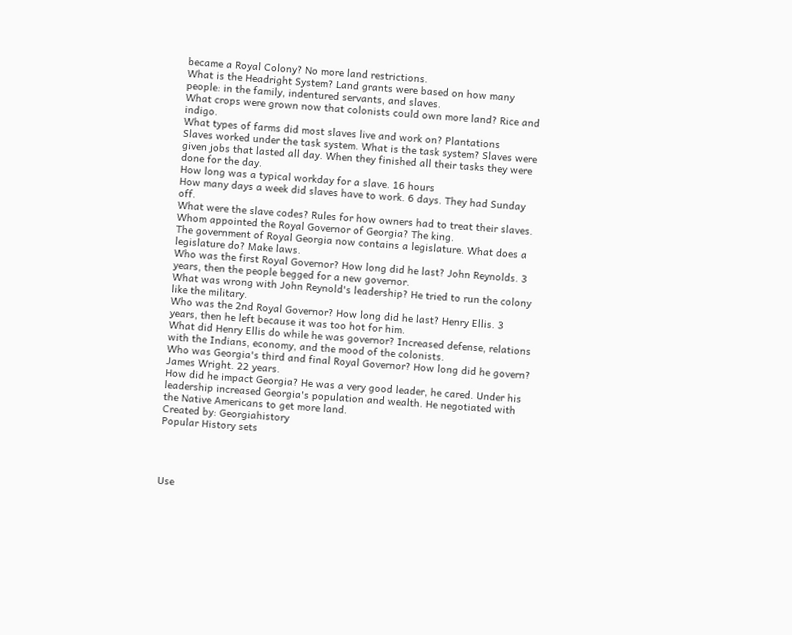became a Royal Colony? No more land restrictions.
What is the Headright System? Land grants were based on how many people: in the family, indentured servants, and slaves.
What crops were grown now that colonists could own more land? Rice and indigo.
What types of farms did most slaves live and work on? Plantations
Slaves worked under the task system. What is the task system? Slaves were given jobs that lasted all day. When they finished all their tasks they were done for the day.
How long was a typical workday for a slave. 16 hours
How many days a week did slaves have to work. 6 days. They had Sunday off.
What were the slave codes? Rules for how owners had to treat their slaves.
Whom appointed the Royal Governor of Georgia? The king.
The government of Royal Georgia now contains a legislature. What does a legislature do? Make laws.
Who was the first Royal Governor? How long did he last? John Reynolds. 3 years, then the people begged for a new governor.
What was wrong with John Reynold's leadership? He tried to run the colony like the military.
Who was the 2nd Royal Governor? How long did he last? Henry Ellis. 3 years, then he left because it was too hot for him.
What did Henry Ellis do while he was governor? Increased defense, relations with the Indians, economy, and the mood of the colonists.
Who was Georgia's third and final Royal Governor? How long did he govern? James Wright. 22 years.
How did he impact Georgia? He was a very good leader, he cared. Under his leadership increased Georgia's population and wealth. He negotiated with the Native Americans to get more land.
Created by: Georgiahistory
Popular History sets




Use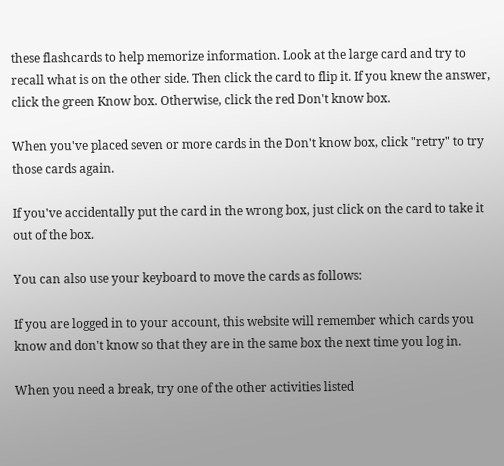these flashcards to help memorize information. Look at the large card and try to recall what is on the other side. Then click the card to flip it. If you knew the answer, click the green Know box. Otherwise, click the red Don't know box.

When you've placed seven or more cards in the Don't know box, click "retry" to try those cards again.

If you've accidentally put the card in the wrong box, just click on the card to take it out of the box.

You can also use your keyboard to move the cards as follows:

If you are logged in to your account, this website will remember which cards you know and don't know so that they are in the same box the next time you log in.

When you need a break, try one of the other activities listed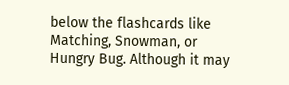below the flashcards like Matching, Snowman, or Hungry Bug. Although it may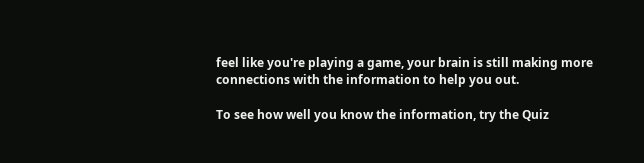feel like you're playing a game, your brain is still making more connections with the information to help you out.

To see how well you know the information, try the Quiz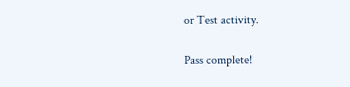or Test activity.

Pass complete!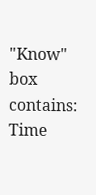"Know" box contains:
Time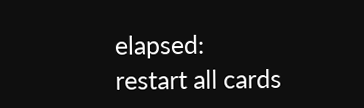elapsed:
restart all cards